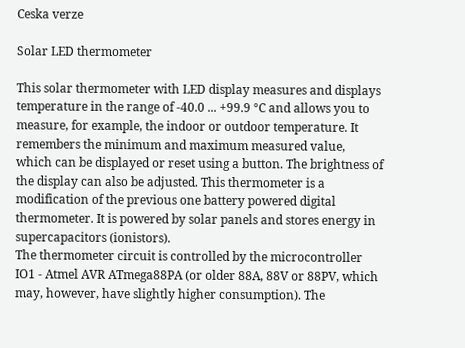Ceska verze

Solar LED thermometer

This solar thermometer with LED display measures and displays temperature in the range of -40.0 ... +99.9 °C and allows you to measure, for example, the indoor or outdoor temperature. It remembers the minimum and maximum measured value, which can be displayed or reset using a button. The brightness of the display can also be adjusted. This thermometer is a modification of the previous one battery powered digital thermometer. It is powered by solar panels and stores energy in supercapacitors (ionistors).
The thermometer circuit is controlled by the microcontroller IO1 - Atmel AVR ATmega88PA (or older 88A, 88V or 88PV, which may, however, have slightly higher consumption). The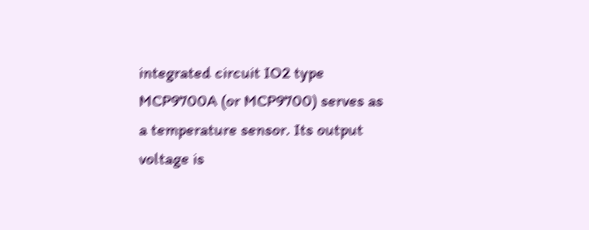integrated circuit IO2 type MCP9700A (or MCP9700) serves as a temperature sensor. Its output voltage is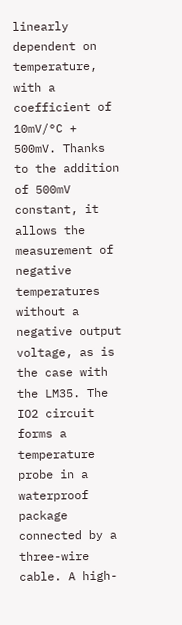linearly dependent on temperature, with a coefficient of 10mV/°C + 500mV. Thanks to the addition of 500mV constant, it allows the measurement of negative temperatures without a negative output voltage, as is the case with the LM35. The IO2 circuit forms a temperature probe in a waterproof package connected by a three-wire cable. A high-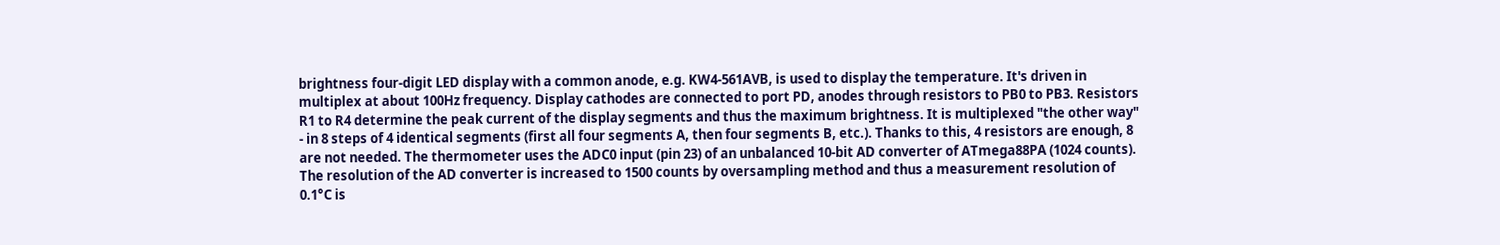brightness four-digit LED display with a common anode, e.g. KW4-561AVB, is used to display the temperature. It's driven in multiplex at about 100Hz frequency. Display cathodes are connected to port PD, anodes through resistors to PB0 to PB3. Resistors R1 to R4 determine the peak current of the display segments and thus the maximum brightness. It is multiplexed "the other way" - in 8 steps of 4 identical segments (first all four segments A, then four segments B, etc.). Thanks to this, 4 resistors are enough, 8 are not needed. The thermometer uses the ADC0 input (pin 23) of an unbalanced 10-bit AD converter of ATmega88PA (1024 counts). The resolution of the AD converter is increased to 1500 counts by oversampling method and thus a measurement resolution of 0.1°C is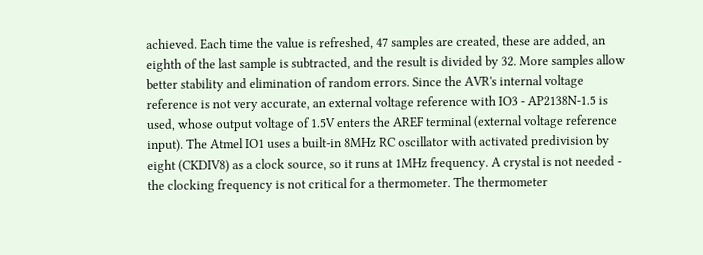achieved. Each time the value is refreshed, 47 samples are created, these are added, an eighth of the last sample is subtracted, and the result is divided by 32. More samples allow better stability and elimination of random errors. Since the AVR's internal voltage reference is not very accurate, an external voltage reference with IO3 - AP2138N-1.5 is used, whose output voltage of 1.5V enters the AREF terminal (external voltage reference input). The Atmel IO1 uses a built-in 8MHz RC oscillator with activated predivision by eight (CKDIV8) as a clock source, so it runs at 1MHz frequency. A crystal is not needed - the clocking frequency is not critical for a thermometer. The thermometer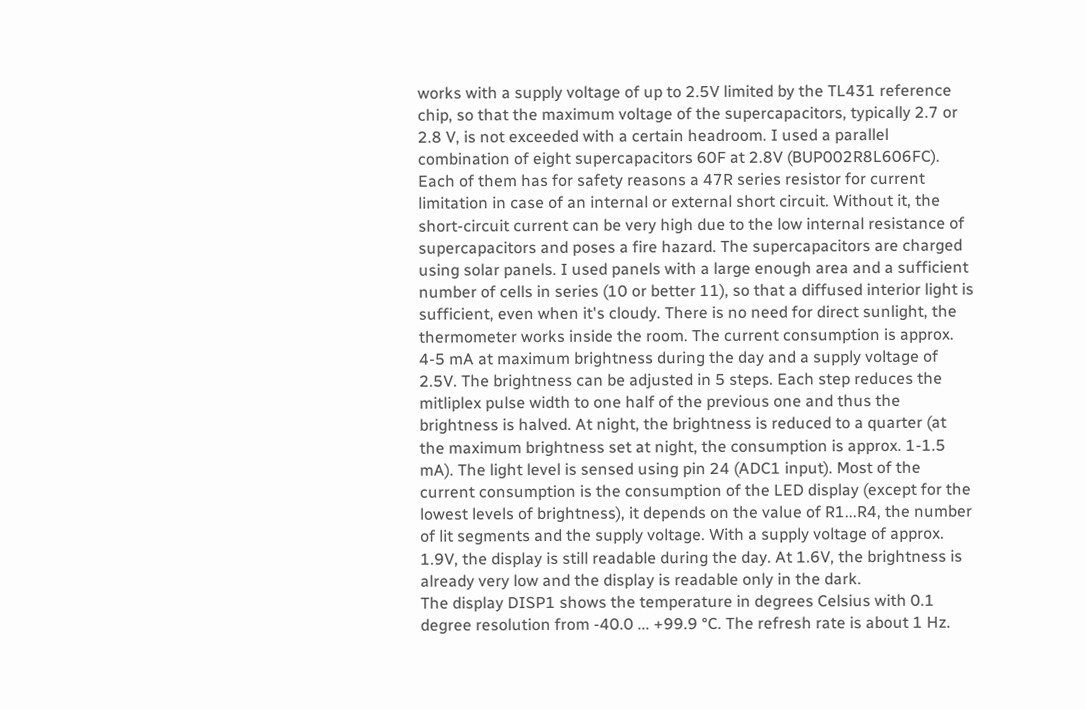works with a supply voltage of up to 2.5V limited by the TL431 reference chip, so that the maximum voltage of the supercapacitors, typically 2.7 or 2.8 V, is not exceeded with a certain headroom. I used a parallel combination of eight supercapacitors 60F at 2.8V (BUP002R8L606FC). Each of them has for safety reasons a 47R series resistor for current limitation in case of an internal or external short circuit. Without it, the short-circuit current can be very high due to the low internal resistance of supercapacitors and poses a fire hazard. The supercapacitors are charged using solar panels. I used panels with a large enough area and a sufficient number of cells in series (10 or better 11), so that a diffused interior light is sufficient, even when it's cloudy. There is no need for direct sunlight, the thermometer works inside the room. The current consumption is approx. 4-5 mA at maximum brightness during the day and a supply voltage of 2.5V. The brightness can be adjusted in 5 steps. Each step reduces the mitliplex pulse width to one half of the previous one and thus the brightness is halved. At night, the brightness is reduced to a quarter (at the maximum brightness set at night, the consumption is approx. 1-1.5 mA). The light level is sensed using pin 24 (ADC1 input). Most of the current consumption is the consumption of the LED display (except for the lowest levels of brightness), it depends on the value of R1...R4, the number of lit segments and the supply voltage. With a supply voltage of approx. 1.9V, the display is still readable during the day. At 1.6V, the brightness is already very low and the display is readable only in the dark.
The display DISP1 shows the temperature in degrees Celsius with 0.1 degree resolution from -40.0 ... +99.9 °C. The refresh rate is about 1 Hz.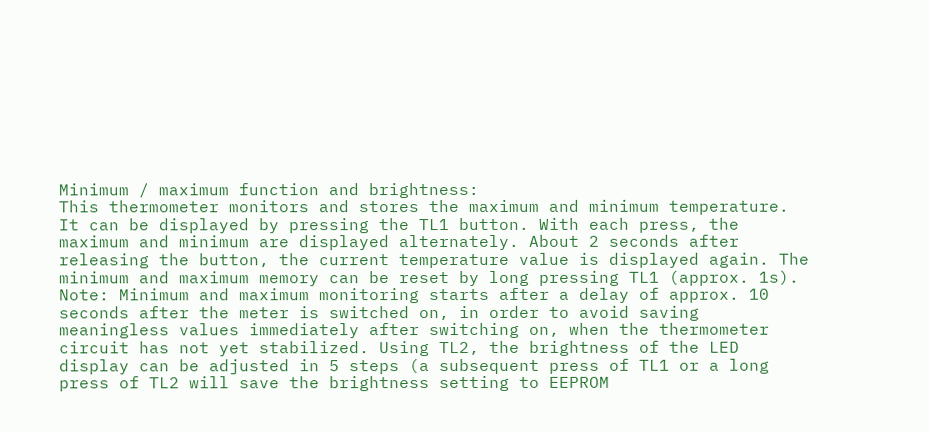Minimum / maximum function and brightness:
This thermometer monitors and stores the maximum and minimum temperature. It can be displayed by pressing the TL1 button. With each press, the maximum and minimum are displayed alternately. About 2 seconds after releasing the button, the current temperature value is displayed again. The minimum and maximum memory can be reset by long pressing TL1 (approx. 1s). Note: Minimum and maximum monitoring starts after a delay of approx. 10 seconds after the meter is switched on, in order to avoid saving meaningless values immediately after switching on, when the thermometer circuit has not yet stabilized. Using TL2, the brightness of the LED display can be adjusted in 5 steps (a subsequent press of TL1 or a long press of TL2 will save the brightness setting to EEPROM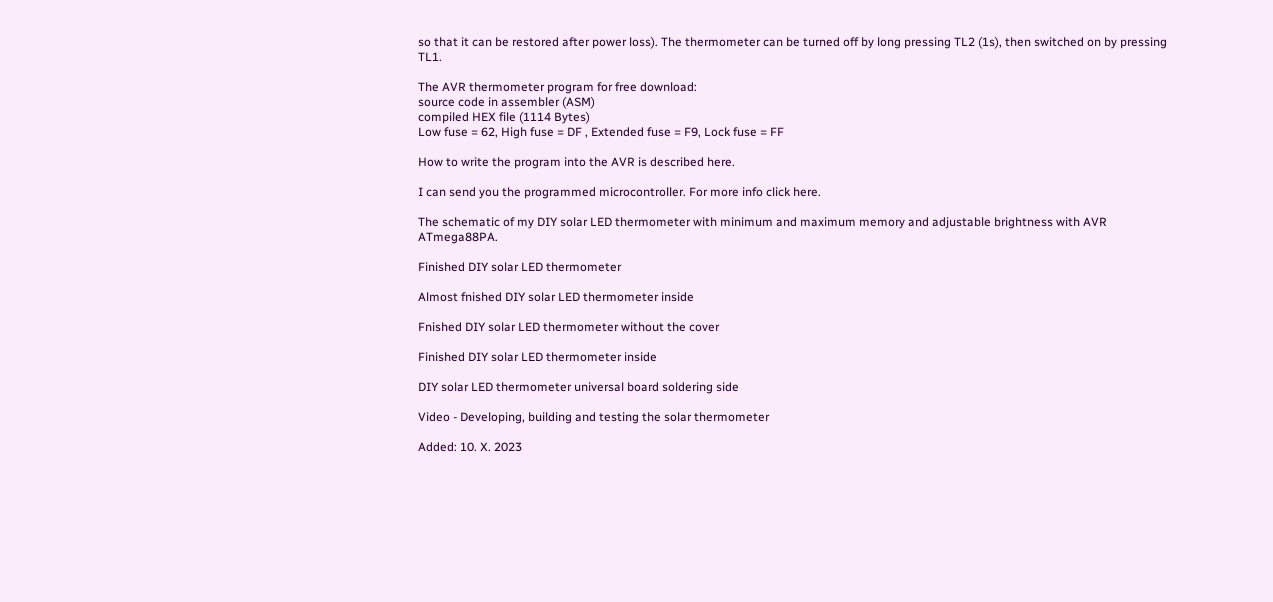so that it can be restored after power loss). The thermometer can be turned off by long pressing TL2 (1s), then switched on by pressing TL1.

The AVR thermometer program for free download:
source code in assembler (ASM)
compiled HEX file (1114 Bytes)
Low fuse = 62, High fuse = DF , Extended fuse = F9, Lock fuse = FF

How to write the program into the AVR is described here.

I can send you the programmed microcontroller. For more info click here.

The schematic of my DIY solar LED thermometer with minimum and maximum memory and adjustable brightness with AVR ATmega88PA.

Finished DIY solar LED thermometer

Almost fnished DIY solar LED thermometer inside

Fnished DIY solar LED thermometer without the cover

Finished DIY solar LED thermometer inside

DIY solar LED thermometer universal board soldering side

Video - Developing, building and testing the solar thermometer

Added: 10. X. 2023